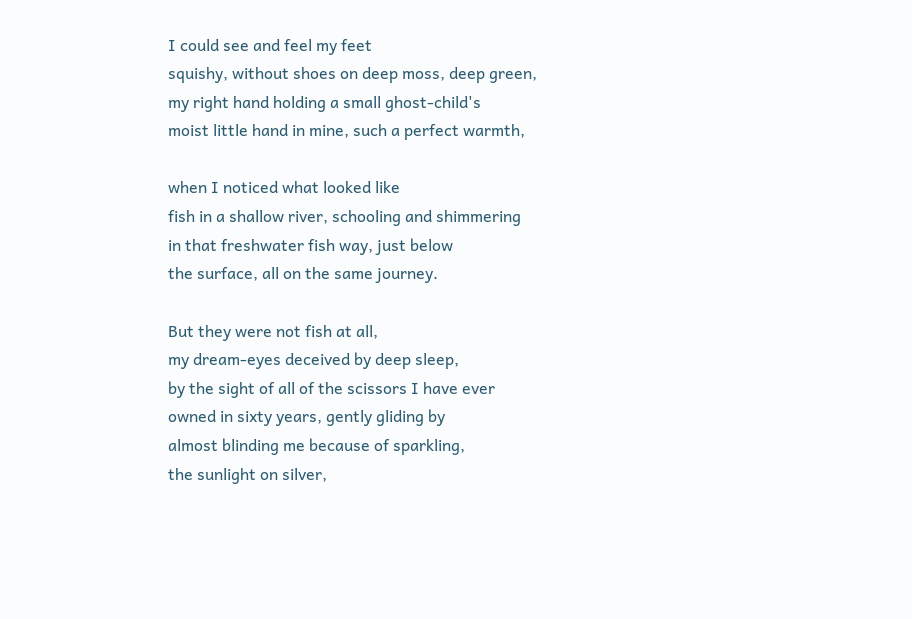I could see and feel my feet
squishy, without shoes on deep moss, deep green,
my right hand holding a small ghost-child's
moist little hand in mine, such a perfect warmth,

when I noticed what looked like
fish in a shallow river, schooling and shimmering
in that freshwater fish way, just below
the surface, all on the same journey.

But they were not fish at all,
my dream-eyes deceived by deep sleep,
by the sight of all of the scissors I have ever
owned in sixty years, gently gliding by
almost blinding me because of sparkling,
the sunlight on silver,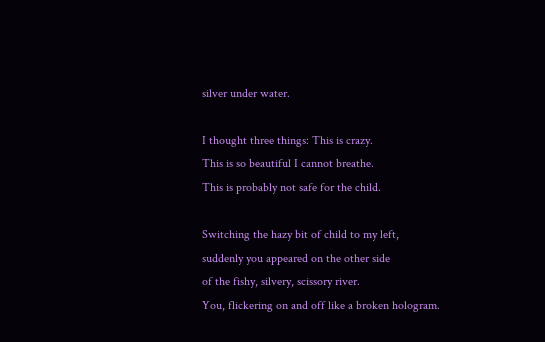silver under water.

I thought three things: This is crazy.
This is so beautiful I cannot breathe.
This is probably not safe for the child.

Switching the hazy bit of child to my left,
suddenly you appeared on the other side
of the fishy, silvery, scissory river.
You, flickering on and off like a broken hologram.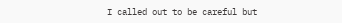I called out to be careful but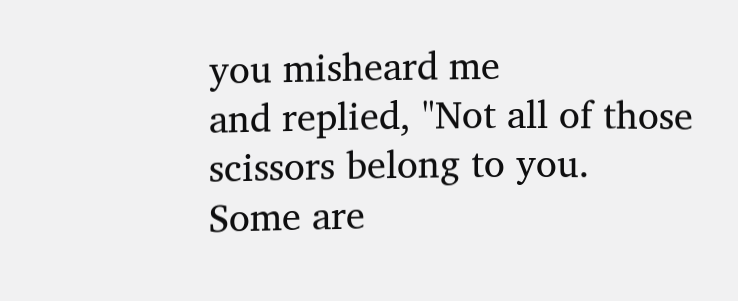you misheard me
and replied, "Not all of those scissors belong to you.
Some are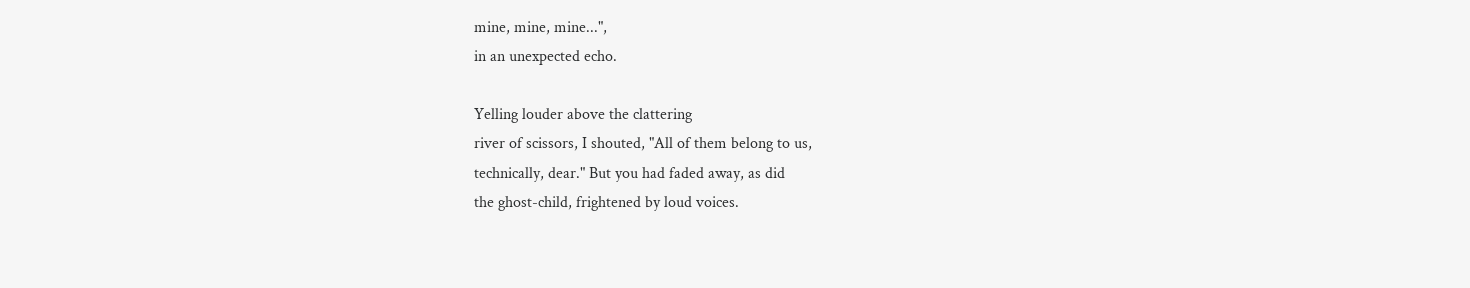mine, mine, mine...",
in an unexpected echo.

Yelling louder above the clattering
river of scissors, I shouted, "All of them belong to us,
technically, dear." But you had faded away, as did
the ghost-child, frightened by loud voices.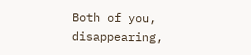Both of you, disappearing,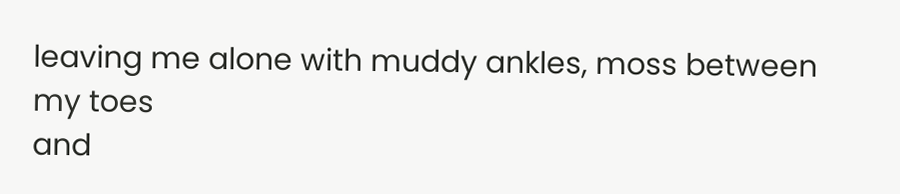leaving me alone with muddy ankles, moss between my toes
and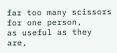far too many scissors for one person,
as useful as they are,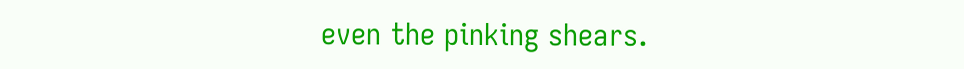even the pinking shears.